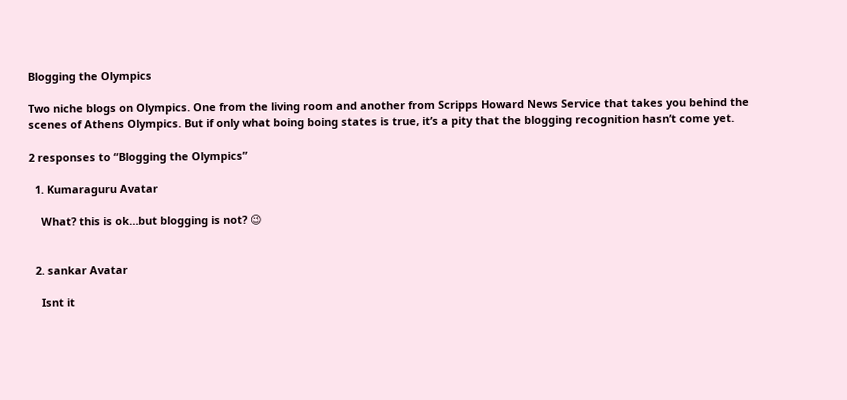Blogging the Olympics

Two niche blogs on Olympics. One from the living room and another from Scripps Howard News Service that takes you behind the scenes of Athens Olympics. But if only what boing boing states is true, it’s a pity that the blogging recognition hasn’t come yet.

2 responses to “Blogging the Olympics”

  1. Kumaraguru Avatar

    What? this is ok…but blogging is not? 😉


  2. sankar Avatar

    Isnt it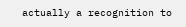actually a recognition to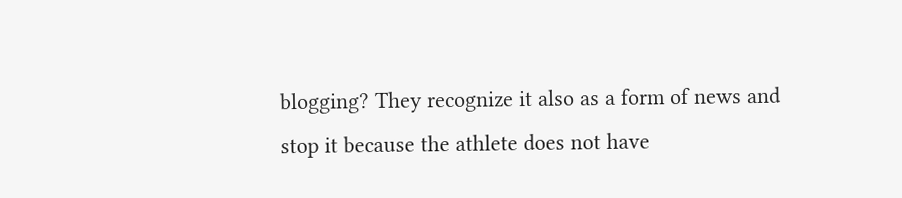blogging? They recognize it also as a form of news and stop it because the athlete does not have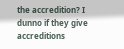the accredition? I dunno if they give accreditions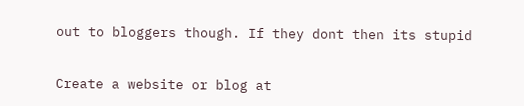out to bloggers though. If they dont then its stupid


Create a website or blog at